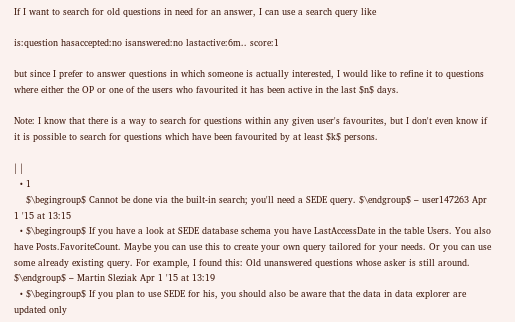If I want to search for old questions in need for an answer, I can use a search query like

is:question hasaccepted:no isanswered:no lastactive:6m.. score:1

but since I prefer to answer questions in which someone is actually interested, I would like to refine it to questions where either the OP or one of the users who favourited it has been active in the last $n$ days.

Note: I know that there is a way to search for questions within any given user's favourites, but I don't even know if it is possible to search for questions which have been favourited by at least $k$ persons.

| |
  • 1
    $\begingroup$ Cannot be done via the built-in search; you'll need a SEDE query. $\endgroup$ – user147263 Apr 1 '15 at 13:15
  • $\begingroup$ If you have a look at SEDE database schema you have LastAccessDate in the table Users. You also have Posts.FavoriteCount. Maybe you can use this to create your own query tailored for your needs. Or you can use some already existing query. For example, I found this: Old unanswered questions whose asker is still around. $\endgroup$ – Martin Sleziak Apr 1 '15 at 13:19
  • $\begingroup$ If you plan to use SEDE for his, you should also be aware that the data in data explorer are updated only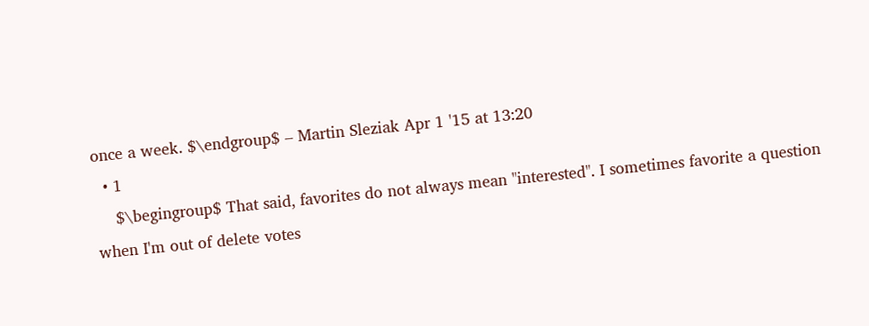once a week. $\endgroup$ – Martin Sleziak Apr 1 '15 at 13:20
  • 1
    $\begingroup$ That said, favorites do not always mean "interested". I sometimes favorite a question when I'm out of delete votes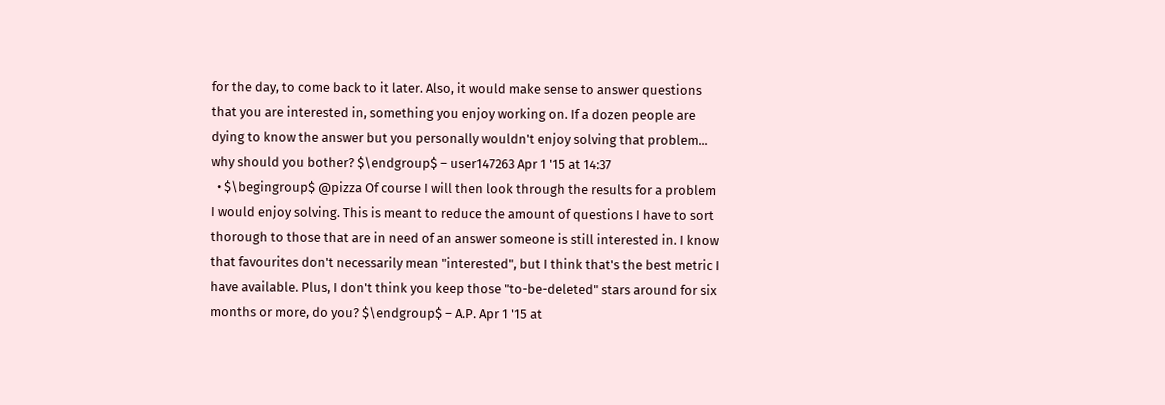for the day, to come back to it later. Also, it would make sense to answer questions that you are interested in, something you enjoy working on. If a dozen people are dying to know the answer but you personally wouldn't enjoy solving that problem... why should you bother? $\endgroup$ – user147263 Apr 1 '15 at 14:37
  • $\begingroup$ @pizza Of course I will then look through the results for a problem I would enjoy solving. This is meant to reduce the amount of questions I have to sort thorough to those that are in need of an answer someone is still interested in. I know that favourites don't necessarily mean "interested", but I think that's the best metric I have available. Plus, I don't think you keep those "to-be-deleted" stars around for six months or more, do you? $\endgroup$ – A.P. Apr 1 '15 at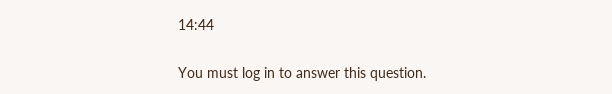14:44

You must log in to answer this question.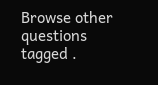Browse other questions tagged .